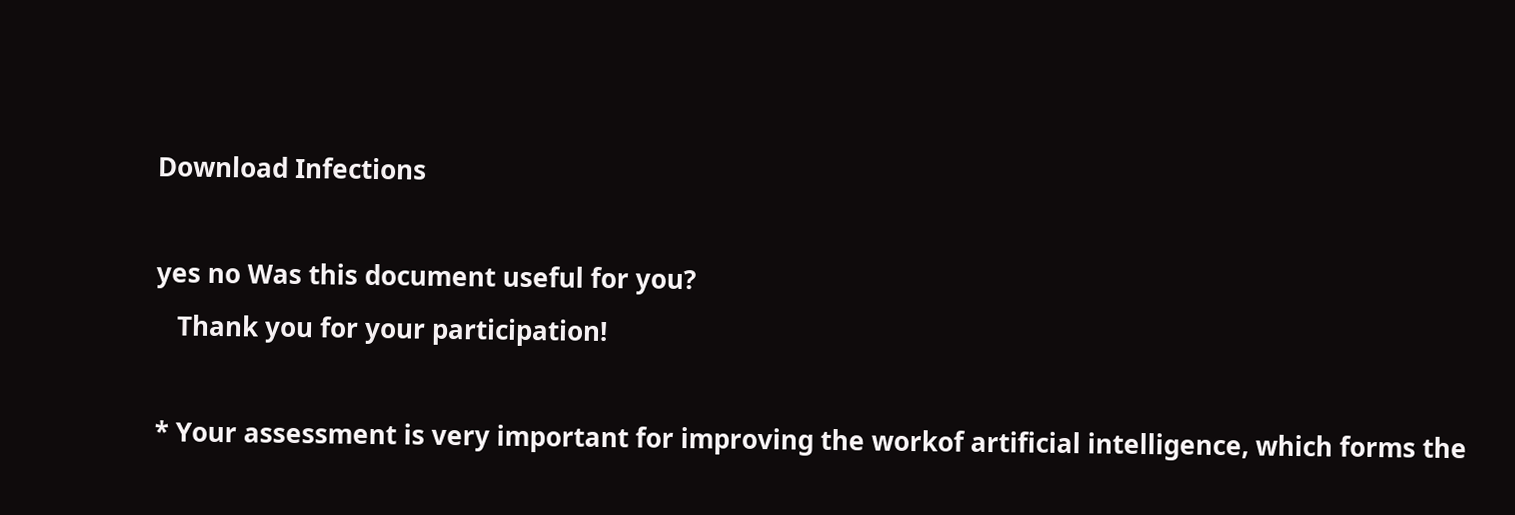Download Infections

yes no Was this document useful for you?
   Thank you for your participation!

* Your assessment is very important for improving the workof artificial intelligence, which forms the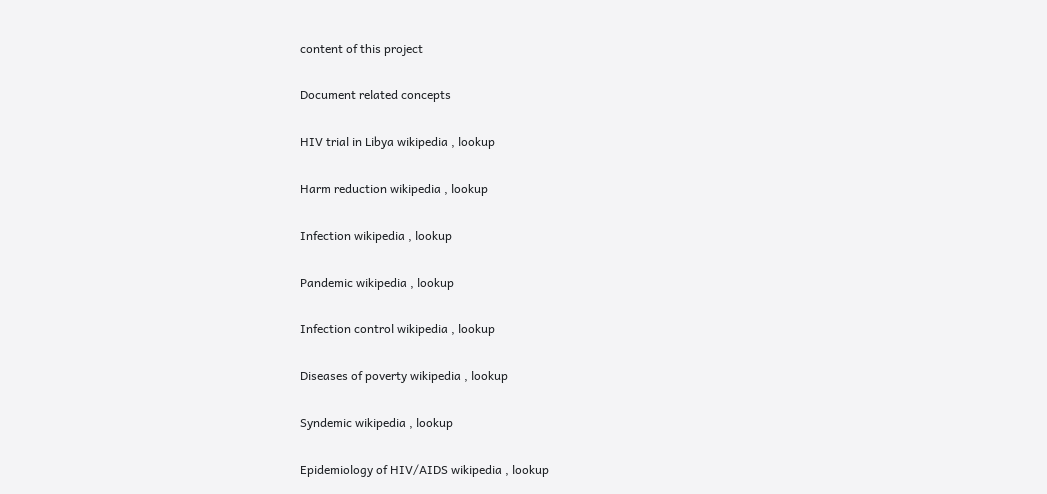content of this project

Document related concepts

HIV trial in Libya wikipedia , lookup

Harm reduction wikipedia , lookup

Infection wikipedia , lookup

Pandemic wikipedia , lookup

Infection control wikipedia , lookup

Diseases of poverty wikipedia , lookup

Syndemic wikipedia , lookup

Epidemiology of HIV/AIDS wikipedia , lookup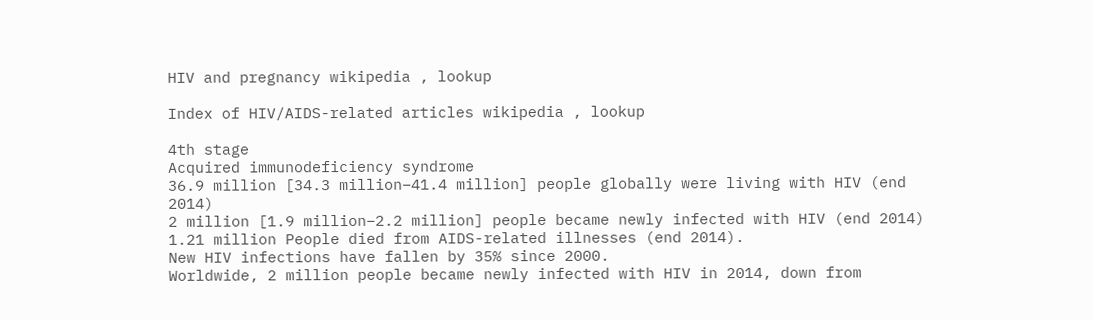HIV and pregnancy wikipedia , lookup

Index of HIV/AIDS-related articles wikipedia , lookup

4th stage
Acquired immunodeficiency syndrome
36.9 million [34.3 million–41.4 million] people globally were living with HIV (end 2014)
2 million [1.9 million–2.2 million] people became newly infected with HIV (end 2014)
1.21 million People died from AIDS-related illnesses (end 2014).
New HIV infections have fallen by 35% since 2000.
Worldwide, 2 million people became newly infected with HIV in 2014, down from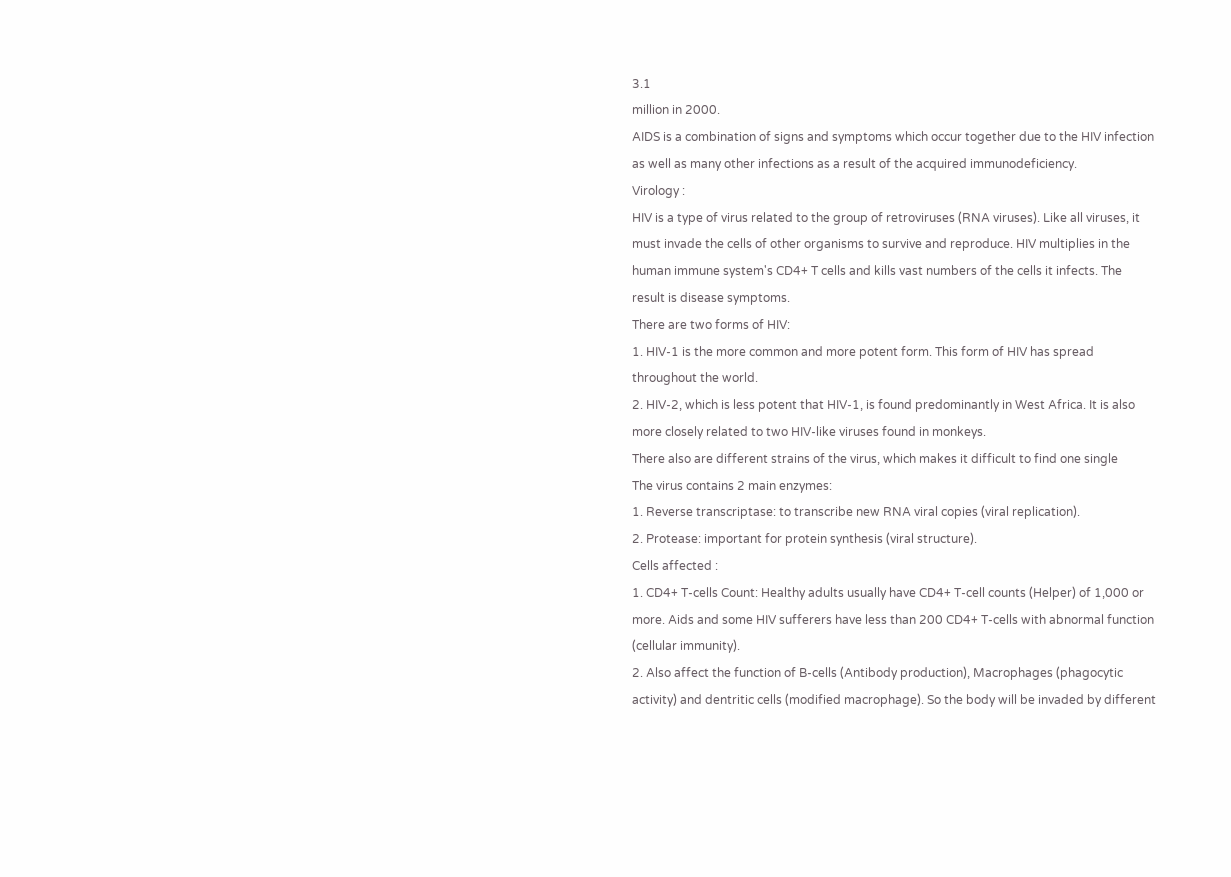3.1
million in 2000.
AIDS is a combination of signs and symptoms which occur together due to the HIV infection
as well as many other infections as a result of the acquired immunodeficiency.
Virology :
HIV is a type of virus related to the group of retroviruses (RNA viruses). Like all viruses, it
must invade the cells of other organisms to survive and reproduce. HIV multiplies in the
human immune system's CD4+ T cells and kills vast numbers of the cells it infects. The
result is disease symptoms.
There are two forms of HIV:
1. HIV-1 is the more common and more potent form. This form of HIV has spread
throughout the world.
2. HIV-2, which is less potent that HIV-1, is found predominantly in West Africa. It is also
more closely related to two HIV-like viruses found in monkeys.
There also are different strains of the virus, which makes it difficult to find one single
The virus contains 2 main enzymes:
1. Reverse transcriptase: to transcribe new RNA viral copies (viral replication).
2. Protease: important for protein synthesis (viral structure).
Cells affected :
1. CD4+ T-cells Count: Healthy adults usually have CD4+ T-cell counts (Helper) of 1,000 or
more. Aids and some HIV sufferers have less than 200 CD4+ T-cells with abnormal function
(cellular immunity).
2. Also affect the function of B-cells (Antibody production), Macrophages (phagocytic
activity) and dentritic cells (modified macrophage). So the body will be invaded by different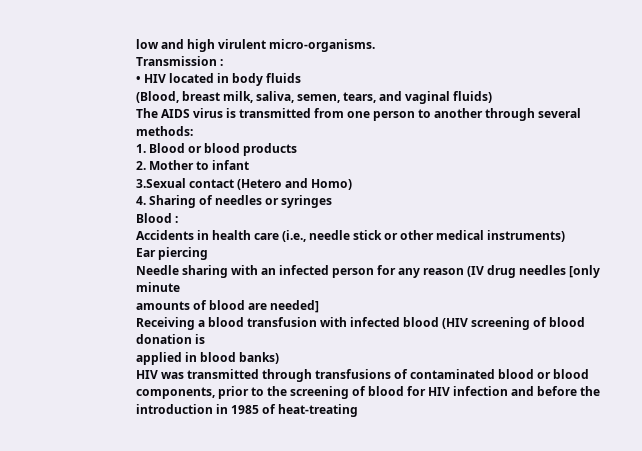low and high virulent micro-organisms.
Transmission :
• HIV located in body fluids
(Blood, breast milk, saliva, semen, tears, and vaginal fluids)
The AIDS virus is transmitted from one person to another through several methods:
1. Blood or blood products
2. Mother to infant
3.Sexual contact (Hetero and Homo)
4. Sharing of needles or syringes
Blood :
Accidents in health care (i.e., needle stick or other medical instruments)
Ear piercing
Needle sharing with an infected person for any reason (IV drug needles [only minute
amounts of blood are needed]
Receiving a blood transfusion with infected blood (HIV screening of blood donation is
applied in blood banks)
HIV was transmitted through transfusions of contaminated blood or blood
components, prior to the screening of blood for HIV infection and before the
introduction in 1985 of heat-treating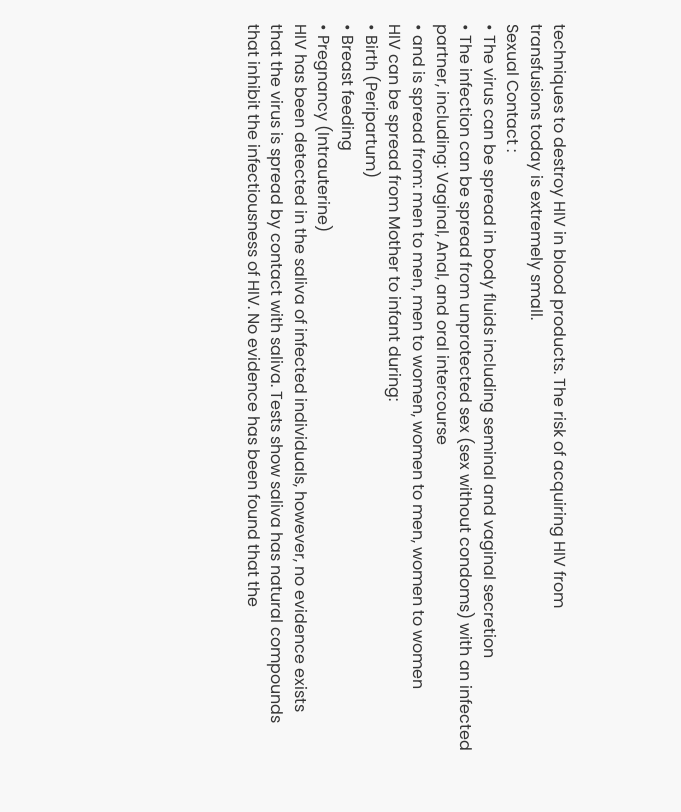techniques to destroy HIV in blood products. The risk of acquiring HIV from
transfusions today is extremely small.
Sexual Contact :
• The virus can be spread in body fluids including seminal and vaginal secretion
• The infection can be spread from unprotected sex (sex without condoms) with an infected
partner, including: Vaginal, Anal, and oral intercourse
• and is spread from: men to men, men to women, women to men, women to women
HIV can be spread from Mother to infant during:
• Birth (Peripartum)
• Breast feeding
• Pregnancy (Intrauterine)
HIV has been detected in the saliva of infected individuals, however, no evidence exists
that the virus is spread by contact with saliva. Tests show saliva has natural compounds
that inhibit the infectiousness of HIV. No evidence has been found that the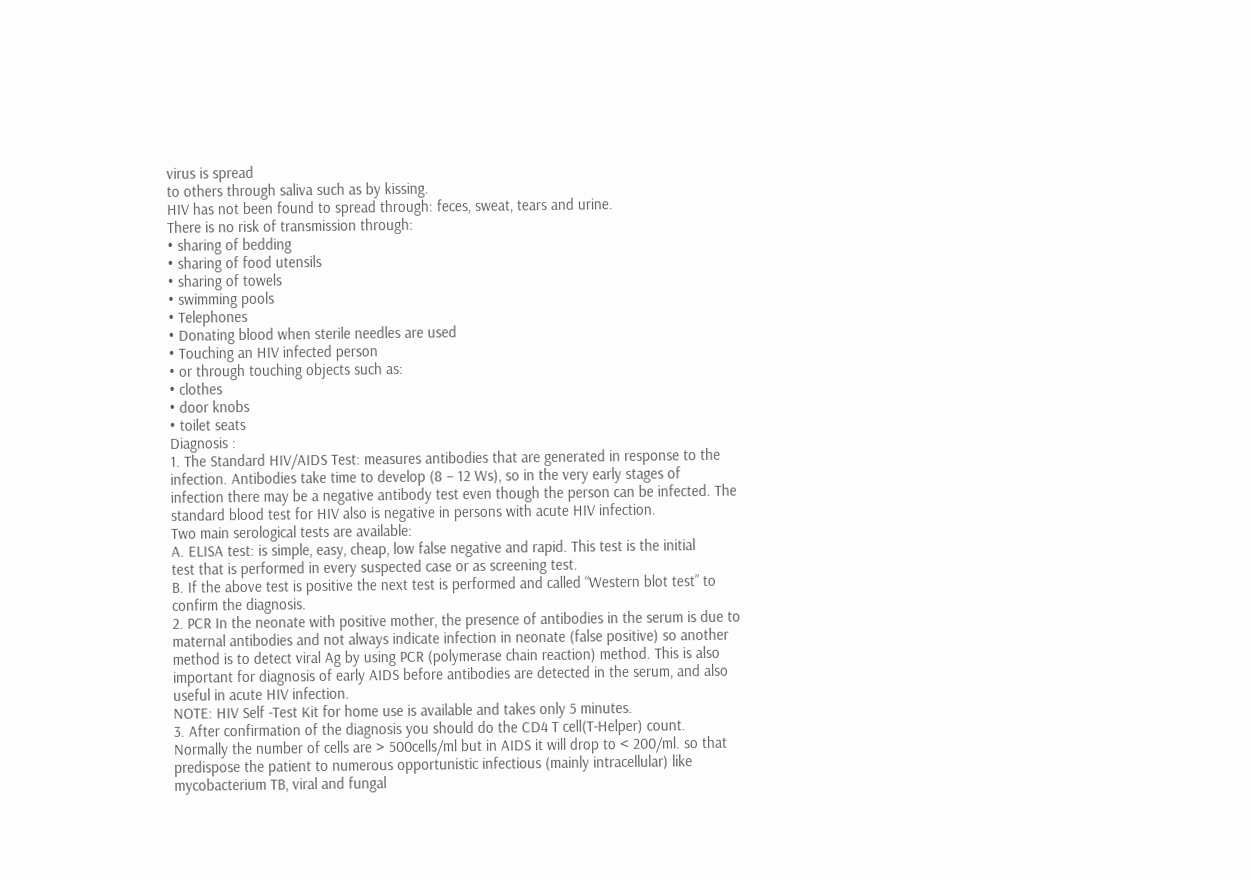virus is spread
to others through saliva such as by kissing.
HIV has not been found to spread through: feces, sweat, tears and urine.
There is no risk of transmission through:
• sharing of bedding
• sharing of food utensils
• sharing of towels
• swimming pools
• Telephones
• Donating blood when sterile needles are used
• Touching an HIV infected person
• or through touching objects such as:
• clothes
• door knobs
• toilet seats
Diagnosis :
1. The Standard HIV/AIDS Test: measures antibodies that are generated in response to the
infection. Antibodies take time to develop (8 – 12 Ws), so in the very early stages of
infection there may be a negative antibody test even though the person can be infected. The
standard blood test for HIV also is negative in persons with acute HIV infection.
Two main serological tests are available:
A. ELISA test: is simple, easy, cheap, low false negative and rapid. This test is the initial
test that is performed in every suspected case or as screening test.
B. If the above test is positive the next test is performed and called “Western blot test” to
confirm the diagnosis.
2. PCR In the neonate with positive mother, the presence of antibodies in the serum is due to
maternal antibodies and not always indicate infection in neonate (false positive) so another
method is to detect viral Ag by using PCR (polymerase chain reaction) method. This is also
important for diagnosis of early AIDS before antibodies are detected in the serum, and also
useful in acute HIV infection.
NOTE: HIV Self -Test Kit for home use is available and takes only 5 minutes.
3. After confirmation of the diagnosis you should do the CD4 T cell(T-Helper) count.
Normally the number of cells are > 500cells/ml but in AIDS it will drop to < 200/ml. so that
predispose the patient to numerous opportunistic infectious (mainly intracellular) like
mycobacterium TB, viral and fungal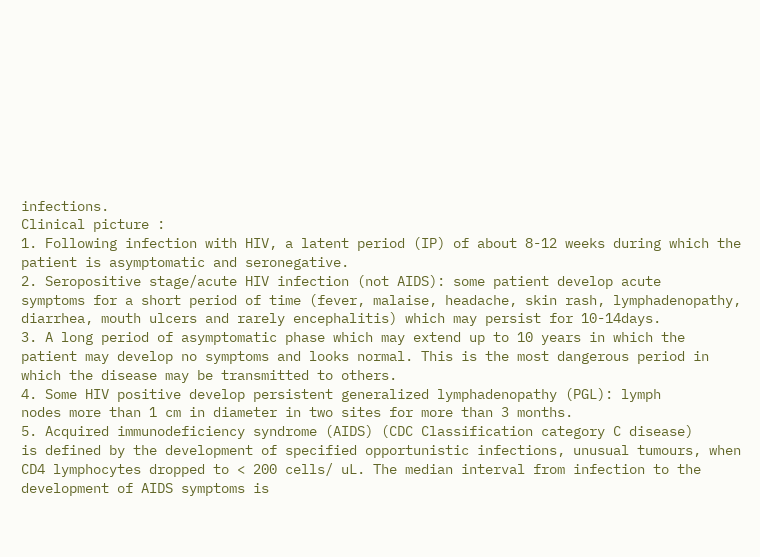infections.
Clinical picture :
1. Following infection with HIV, a latent period (IP) of about 8-12 weeks during which the
patient is asymptomatic and seronegative.
2. Seropositive stage/acute HIV infection (not AIDS): some patient develop acute
symptoms for a short period of time (fever, malaise, headache, skin rash, lymphadenopathy,
diarrhea, mouth ulcers and rarely encephalitis) which may persist for 10-14days.
3. A long period of asymptomatic phase which may extend up to 10 years in which the
patient may develop no symptoms and looks normal. This is the most dangerous period in
which the disease may be transmitted to others.
4. Some HIV positive develop persistent generalized lymphadenopathy (PGL): lymph
nodes more than 1 cm in diameter in two sites for more than 3 months.
5. Acquired immunodeficiency syndrome (AIDS) (CDC Classification category C disease)
is defined by the development of specified opportunistic infections, unusual tumours, when
CD4 lymphocytes dropped to < 200 cells/ uL. The median interval from infection to the
development of AIDS symptoms is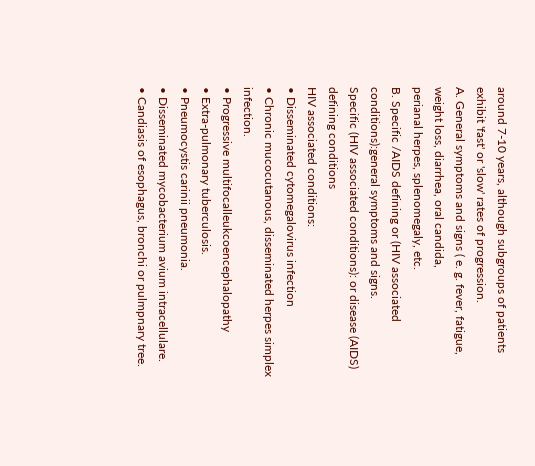around 7-10 years, although subgroups of patients
exhibit 'fast' or 'slow' rates of progression.
A. General symptoms and signs ( e. g. fever, fatigue, weight loss, diarrhea, oral candida,
perianal herpes, splenomegaly, etc.
B. Specific /AIDS defining or (HIV associated conditions):general symptoms and signs.
Specific (HIV associated conditions): or disease (AIDS) defining conditions
HIV associated conditions:
• Disseminated cytomegalovirus infection
• Chronic mucocutanous, disseminated herpes simplex infection.
• Progressive multifocalleukcoencephalopathy
• Extra-pulmonary tuberculosis.
• Pneumocystis carinii pneumonia.
• Disseminated mycobacterium avium intracellulare.
• Candiasis of esophagus, bronchi or pulmpnary tree.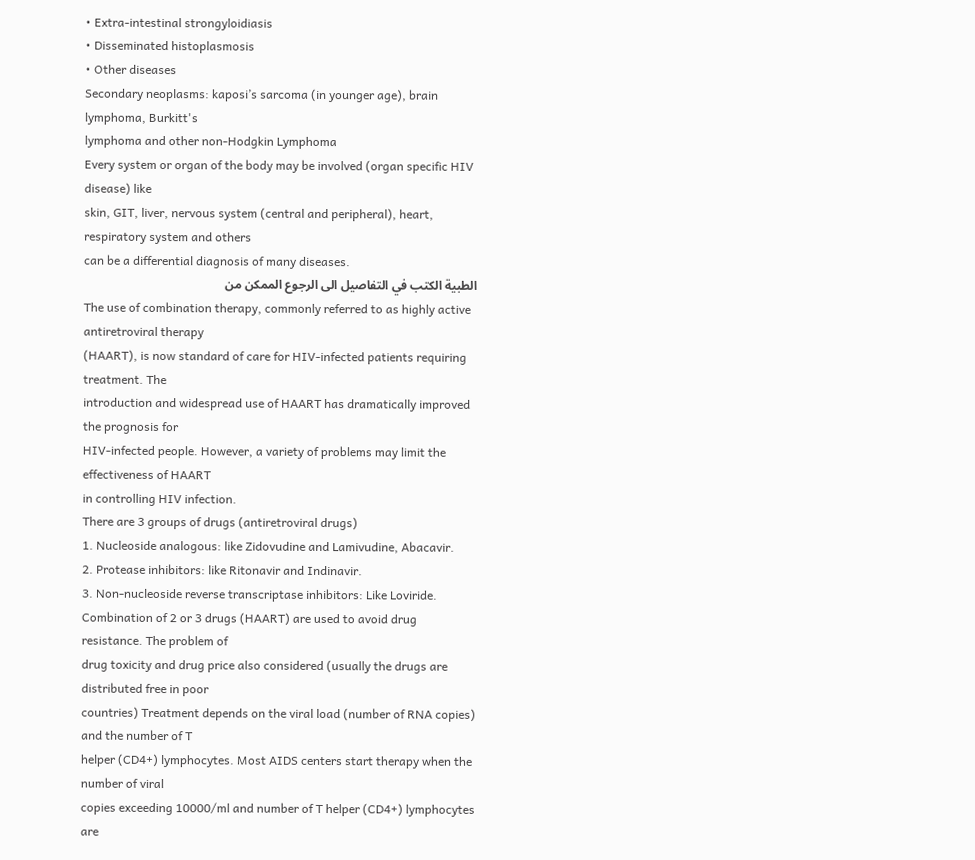• Extra-intestinal strongyloidiasis
• Disseminated histoplasmosis
• Other diseases
Secondary neoplasms: kaposi’s sarcoma (in younger age), brain lymphoma, Burkitt's
lymphoma and other non-Hodgkin Lymphoma
Every system or organ of the body may be involved (organ specific HIV disease) like
skin, GIT, liver, nervous system (central and peripheral), heart, respiratory system and others
can be a differential diagnosis of many diseases.
الطبية الكتب في التفاصيل الى الرجوع الممكن من
The use of combination therapy, commonly referred to as highly active antiretroviral therapy
(HAART), is now standard of care for HIV-infected patients requiring treatment. The
introduction and widespread use of HAART has dramatically improved the prognosis for
HIV-infected people. However, a variety of problems may limit the effectiveness of HAART
in controlling HIV infection.
There are 3 groups of drugs (antiretroviral drugs)
1. Nucleoside analogous: like Zidovudine and Lamivudine, Abacavir.
2. Protease inhibitors: like Ritonavir and Indinavir.
3. Non-nucleoside reverse transcriptase inhibitors: Like Loviride.
Combination of 2 or 3 drugs (HAART) are used to avoid drug resistance. The problem of
drug toxicity and drug price also considered (usually the drugs are distributed free in poor
countries) Treatment depends on the viral load (number of RNA copies) and the number of T
helper (CD4+) lymphocytes. Most AIDS centers start therapy when the number of viral
copies exceeding 10000/ml and number of T helper (CD4+) lymphocytes are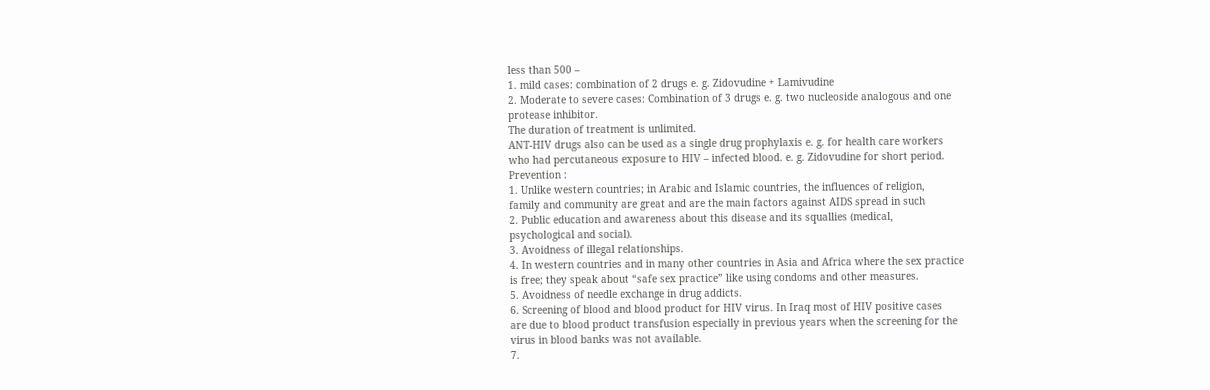less than 500 –
1. mild cases: combination of 2 drugs e. g. Zidovudine + Lamivudine
2. Moderate to severe cases: Combination of 3 drugs e. g. two nucleoside analogous and one
protease inhibitor.
The duration of treatment is unlimited.
ANT-HIV drugs also can be used as a single drug prophylaxis e. g. for health care workers
who had percutaneous exposure to HIV – infected blood. e. g. Zidovudine for short period.
Prevention :
1. Unlike western countries; in Arabic and Islamic countries, the influences of religion,
family and community are great and are the main factors against AIDS spread in such
2. Public education and awareness about this disease and its squallies (medical,
psychological and social).
3. Avoidness of illegal relationships.
4. In western countries and in many other countries in Asia and Africa where the sex practice
is free; they speak about “safe sex practice” like using condoms and other measures.
5. Avoidness of needle exchange in drug addicts.
6. Screening of blood and blood product for HIV virus. In Iraq most of HIV positive cases
are due to blood product transfusion especially in previous years when the screening for the
virus in blood banks was not available.
7.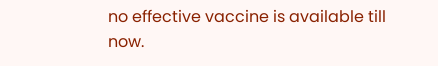no effective vaccine is available till now.